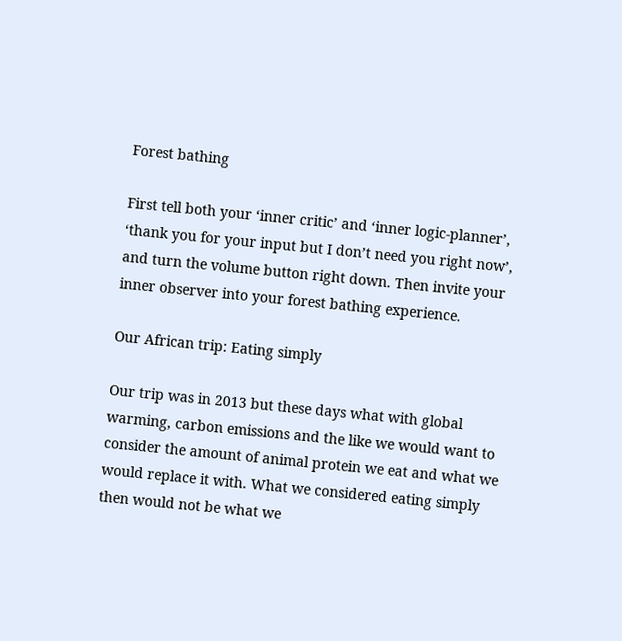Forest bathing

First tell both your ‘inner critic’ and ‘inner logic-planner’, ‘thank you for your input but I don’t need you right now’, and turn the volume button right down. Then invite your inner observer into your forest bathing experience.

Our African trip: Eating simply

Our trip was in 2013 but these days what with global warming, carbon emissions and the like we would want to consider the amount of animal protein we eat and what we would replace it with. What we considered eating simply then would not be what we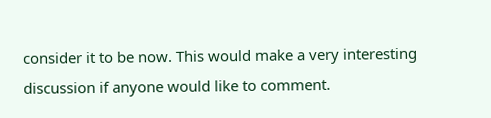consider it to be now. This would make a very interesting discussion if anyone would like to comment.